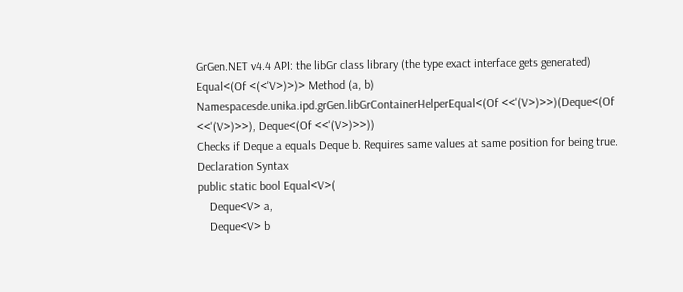GrGen.NET v4.4 API: the libGr class library (the type exact interface gets generated)
Equal<(Of <(<'V>)>)> Method (a, b)
Namespacesde.unika.ipd.grGen.libGrContainerHelperEqual<(Of <<'(V>)>>)(Deque<(Of <<'(V>)>>), Deque<(Of <<'(V>)>>))
Checks if Deque a equals Deque b. Requires same values at same position for being true.
Declaration Syntax
public static bool Equal<V>(
    Deque<V> a,
    Deque<V> b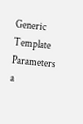Generic Template Parameters
a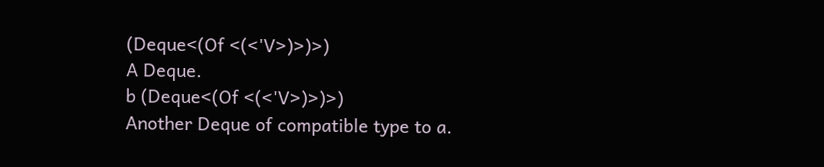(Deque<(Of <(<'V>)>)>)
A Deque.
b (Deque<(Of <(<'V>)>)>)
Another Deque of compatible type to a.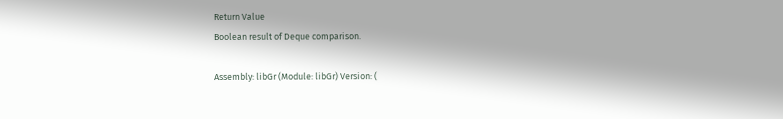Return Value
Boolean result of Deque comparison.

Assembly: libGr (Module: libGr) Version: (